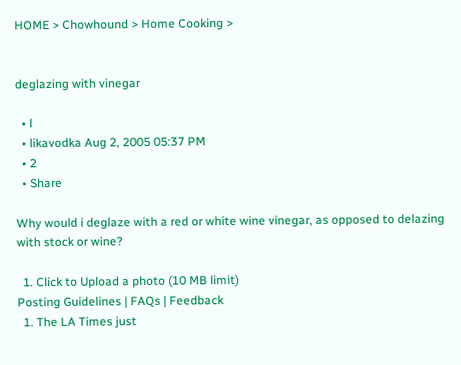HOME > Chowhound > Home Cooking >


deglazing with vinegar

  • l
  • likavodka Aug 2, 2005 05:37 PM
  • 2
  • Share

Why would i deglaze with a red or white wine vinegar, as opposed to delazing with stock or wine?

  1. Click to Upload a photo (10 MB limit)
Posting Guidelines | FAQs | Feedback
  1. The LA Times just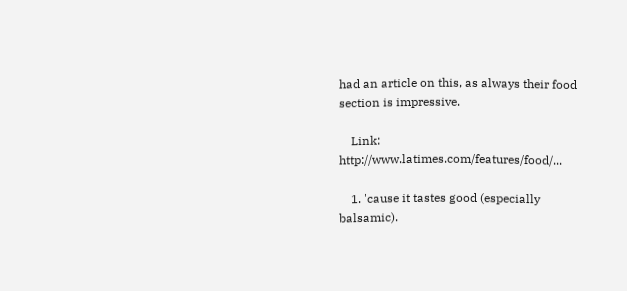had an article on this, as always their food section is impressive.

    Link: http://www.latimes.com/features/food/...

    1. 'cause it tastes good (especially balsamic).